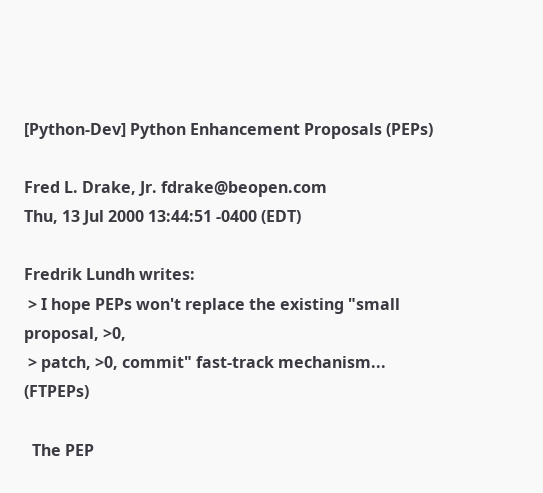[Python-Dev] Python Enhancement Proposals (PEPs)

Fred L. Drake, Jr. fdrake@beopen.com
Thu, 13 Jul 2000 13:44:51 -0400 (EDT)

Fredrik Lundh writes:
 > I hope PEPs won't replace the existing "small proposal, >0,
 > patch, >0, commit" fast-track mechanism... (FTPEPs)

  The PEP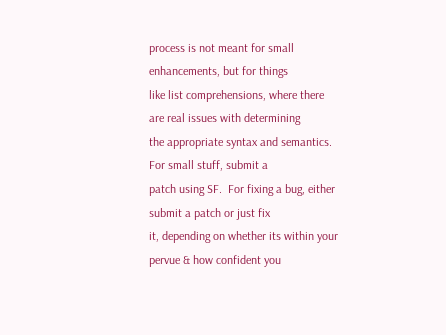process is not meant for small enhancements, but for things
like list comprehensions, where there are real issues with determining
the appropriate syntax and semantics.  For small stuff, submit a
patch using SF.  For fixing a bug, either submit a patch or just fix
it, depending on whether its within your pervue & how confident you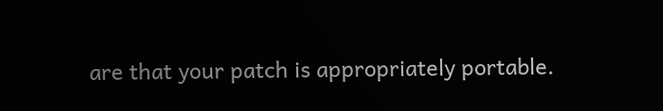are that your patch is appropriately portable.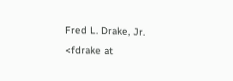Fred L. Drake, Jr.  <fdrake at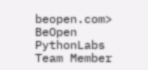beopen.com>
BeOpen PythonLabs Team Member